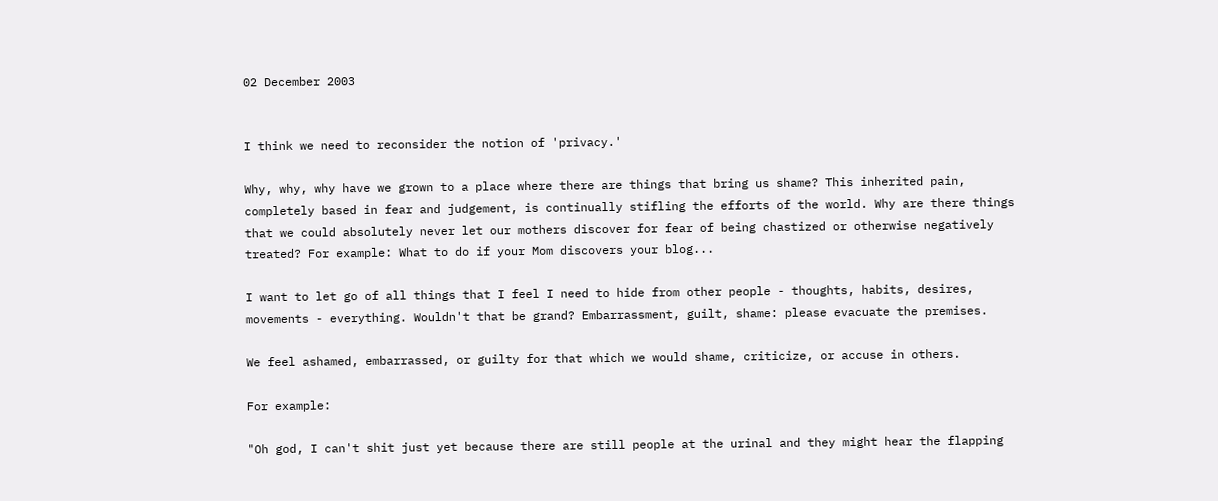02 December 2003


I think we need to reconsider the notion of 'privacy.'

Why, why, why have we grown to a place where there are things that bring us shame? This inherited pain, completely based in fear and judgement, is continually stifling the efforts of the world. Why are there things that we could absolutely never let our mothers discover for fear of being chastized or otherwise negatively treated? For example: What to do if your Mom discovers your blog...

I want to let go of all things that I feel I need to hide from other people - thoughts, habits, desires, movements - everything. Wouldn't that be grand? Embarrassment, guilt, shame: please evacuate the premises.

We feel ashamed, embarrassed, or guilty for that which we would shame, criticize, or accuse in others.

For example:

"Oh god, I can't shit just yet because there are still people at the urinal and they might hear the flapping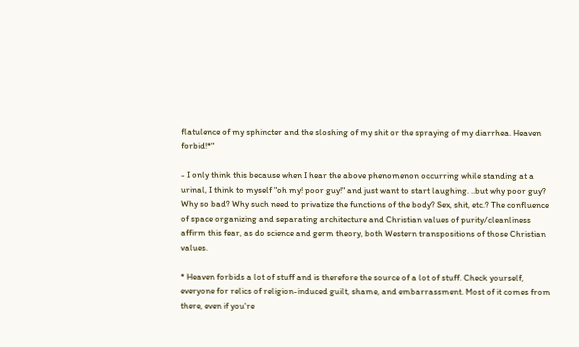flatulence of my sphincter and the sloshing of my shit or the spraying of my diarrhea. Heaven forbid!*"

- I only think this because when I hear the above phenomenon occurring while standing at a urinal, I think to myself "oh my! poor guy!" and just want to start laughing. ..but why poor guy? Why so bad? Why such need to privatize the functions of the body? Sex, shit, etc.? The confluence of space organizing and separating architecture and Christian values of purity/cleanliness affirm this fear, as do science and germ theory, both Western transpositions of those Christian values.

* Heaven forbids a lot of stuff and is therefore the source of a lot of stuff. Check yourself, everyone for relics of religion-induced guilt, shame, and embarrassment. Most of it comes from there, even if you're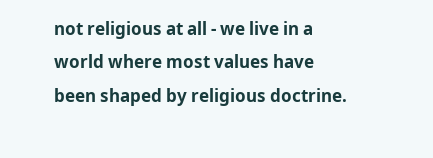not religious at all - we live in a world where most values have been shaped by religious doctrine.